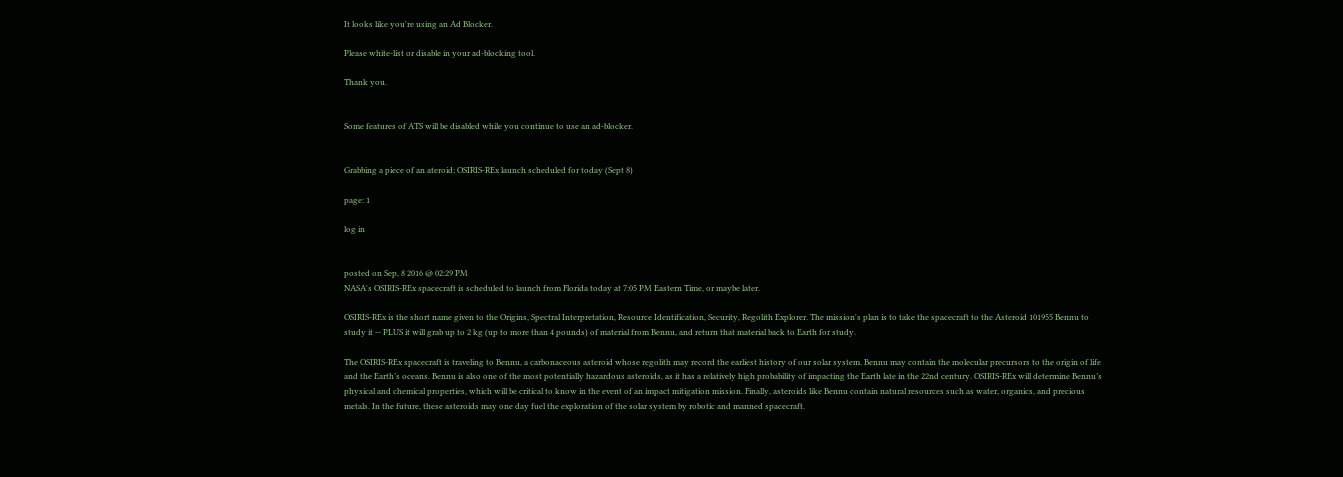It looks like you're using an Ad Blocker.

Please white-list or disable in your ad-blocking tool.

Thank you.


Some features of ATS will be disabled while you continue to use an ad-blocker.


Grabbing a piece of an ateroid; OSIRIS-REx launch scheduled for today (Sept 8)

page: 1

log in


posted on Sep, 8 2016 @ 02:29 PM
NASA's OSIRIS-REx spacecraft is scheduled to launch from Florida today at 7:05 PM Eastern Time, or maybe later.

OSIRIS-REx is the short name given to the Origins, Spectral Interpretation, Resource Identification, Security, Regolith Explorer. The mission's plan is to take the spacecraft to the Asteroid 101955 Bennu to study it -- PLUS it will grab up to 2 kg (up to more than 4 pounds) of material from Bennu, and return that material back to Earth for study.

The OSIRIS-REx spacecraft is traveling to Bennu, a carbonaceous asteroid whose regolith may record the earliest history of our solar system. Bennu may contain the molecular precursors to the origin of life and the Earth’s oceans. Bennu is also one of the most potentially hazardous asteroids, as it has a relatively high probability of impacting the Earth late in the 22nd century. OSIRIS-REx will determine Bennu’s physical and chemical properties, which will be critical to know in the event of an impact mitigation mission. Finally, asteroids like Bennu contain natural resources such as water, organics, and precious metals. In the future, these asteroids may one day fuel the exploration of the solar system by robotic and manned spacecraft.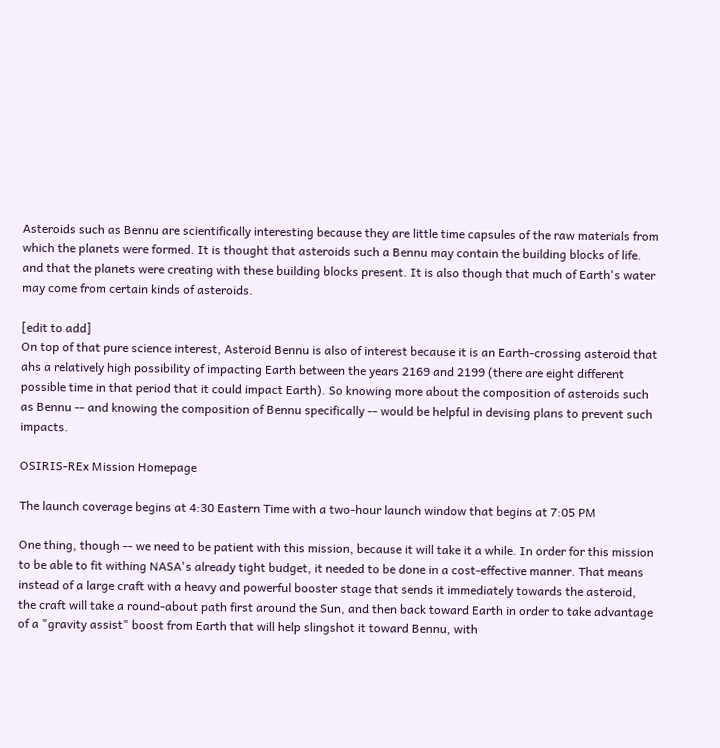Asteroids such as Bennu are scientifically interesting because they are little time capsules of the raw materials from which the planets were formed. It is thought that asteroids such a Bennu may contain the building blocks of life. and that the planets were creating with these building blocks present. It is also though that much of Earth's water may come from certain kinds of asteroids.

[edit to add]
On top of that pure science interest, Asteroid Bennu is also of interest because it is an Earth-crossing asteroid that ahs a relatively high possibility of impacting Earth between the years 2169 and 2199 (there are eight different possible time in that period that it could impact Earth). So knowing more about the composition of asteroids such as Bennu -- and knowing the composition of Bennu specifically -- would be helpful in devising plans to prevent such impacts.

OSIRIS-REx Mission Homepage

The launch coverage begins at 4:30 Eastern Time with a two-hour launch window that begins at 7:05 PM

One thing, though -- we need to be patient with this mission, because it will take it a while. In order for this mission to be able to fit withing NASA's already tight budget, it needed to be done in a cost-effective manner. That means instead of a large craft with a heavy and powerful booster stage that sends it immediately towards the asteroid, the craft will take a round-about path first around the Sun, and then back toward Earth in order to take advantage of a "gravity assist" boost from Earth that will help slingshot it toward Bennu, with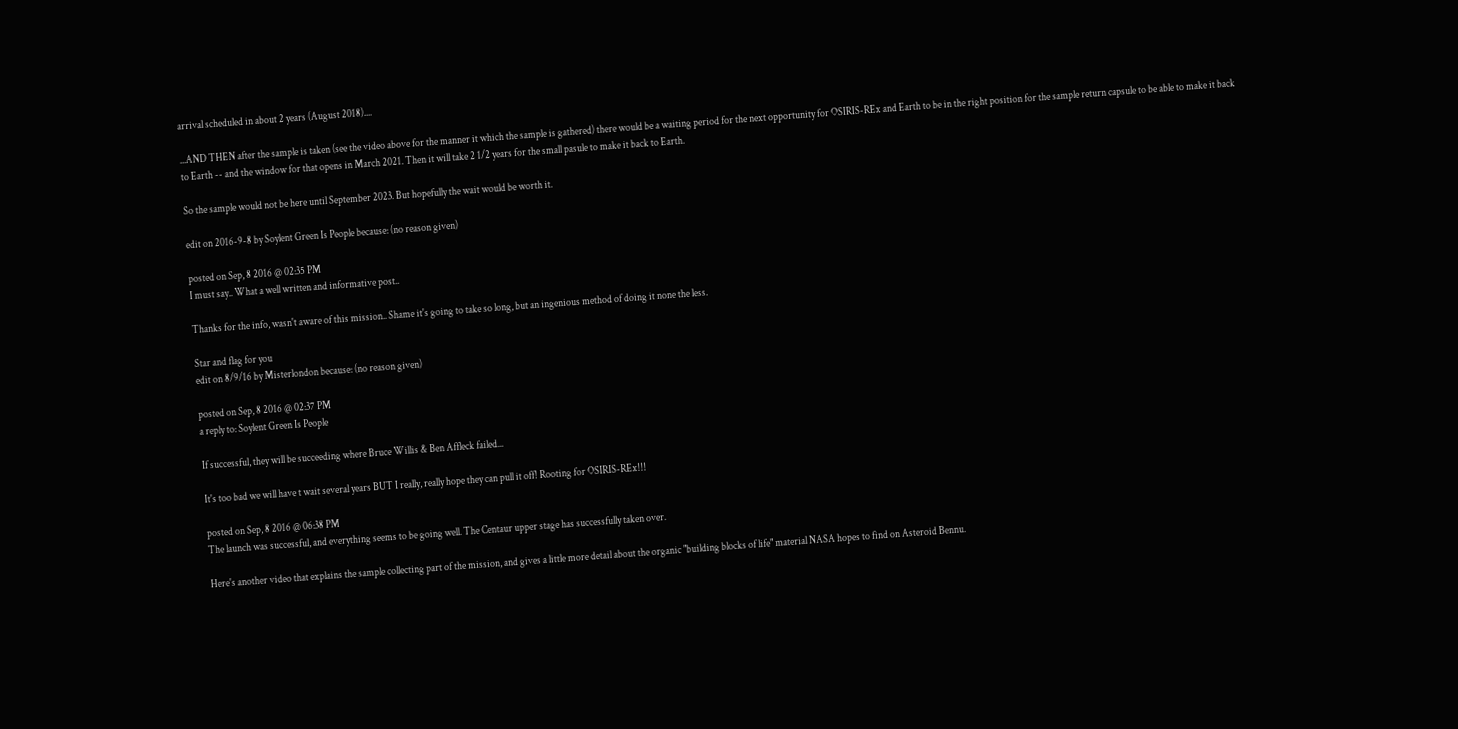arrival scheduled in about 2 years (August 2018)....

...AND THEN after the sample is taken (see the video above for the manner it which the sample is gathered) there would be a waiting period for the next opportunity for OSIRIS-REx and Earth to be in the right position for the sample return capsule to be able to make it back to Earth -- and the window for that opens in March 2021. Then it will take 2 1/2 years for the small pasule to make it back to Earth.

So the sample would not be here until September 2023. But hopefully the wait would be worth it.

edit on 2016-9-8 by Soylent Green Is People because: (no reason given)

posted on Sep, 8 2016 @ 02:35 PM
I must say.. What a well written and informative post..

Thanks for the info, wasn't aware of this mission.. Shame it's going to take so long, but an ingenious method of doing it none the less.

Star and flag for you
edit on 8/9/16 by Misterlondon because: (no reason given)

posted on Sep, 8 2016 @ 02:37 PM
a reply to: Soylent Green Is People

If successful, they will be succeeding where Bruce Willis & Ben Affleck failed...

It's too bad we will have t wait several years BUT I really, really hope they can pull it off! Rooting for OSIRIS-REx!!!

posted on Sep, 8 2016 @ 06:38 PM
The launch was successful, and everything seems to be going well. The Centaur upper stage has successfully taken over.

Here's another video that explains the sample collecting part of the mission, and gives a little more detail about the organic "building blocks of life" material NASA hopes to find on Asteroid Bennu.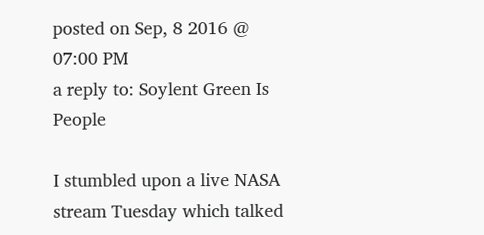posted on Sep, 8 2016 @ 07:00 PM
a reply to: Soylent Green Is People

I stumbled upon a live NASA stream Tuesday which talked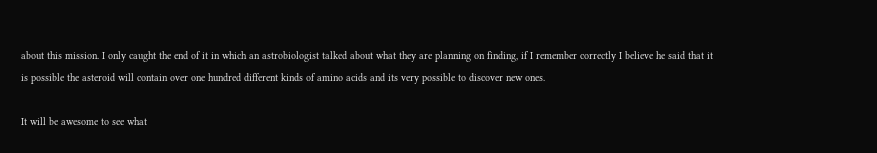about this mission. I only caught the end of it in which an astrobiologist talked about what they are planning on finding, if I remember correctly I believe he said that it is possible the asteroid will contain over one hundred different kinds of amino acids and its very possible to discover new ones.

It will be awesome to see what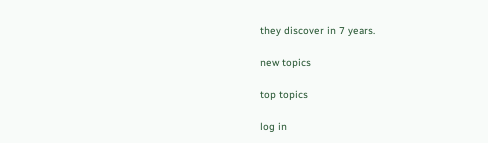they discover in 7 years.

new topics

top topics

log in